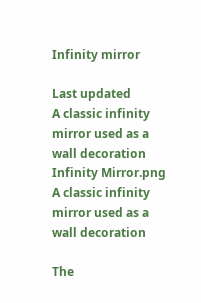Infinity mirror

Last updated
A classic infinity mirror used as a wall decoration Infinity Mirror.png
A classic infinity mirror used as a wall decoration

The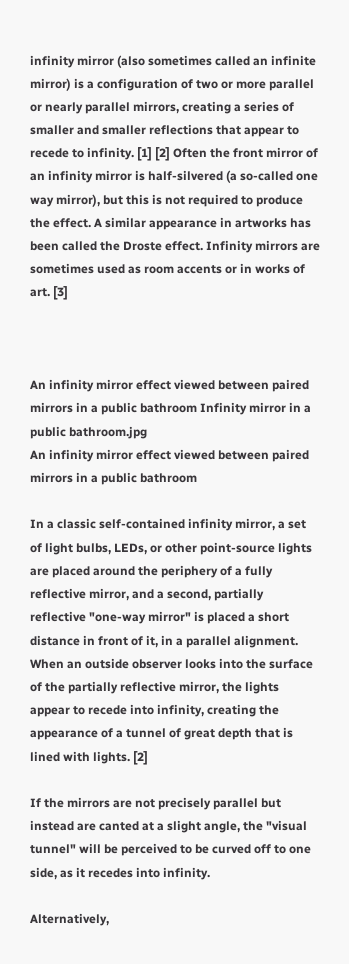infinity mirror (also sometimes called an infinite mirror) is a configuration of two or more parallel or nearly parallel mirrors, creating a series of smaller and smaller reflections that appear to recede to infinity. [1] [2] Often the front mirror of an infinity mirror is half-silvered (a so-called one way mirror), but this is not required to produce the effect. A similar appearance in artworks has been called the Droste effect. Infinity mirrors are sometimes used as room accents or in works of art. [3]



An infinity mirror effect viewed between paired mirrors in a public bathroom Infinity mirror in a public bathroom.jpg
An infinity mirror effect viewed between paired mirrors in a public bathroom

In a classic self-contained infinity mirror, a set of light bulbs, LEDs, or other point-source lights are placed around the periphery of a fully reflective mirror, and a second, partially reflective "one-way mirror" is placed a short distance in front of it, in a parallel alignment. When an outside observer looks into the surface of the partially reflective mirror, the lights appear to recede into infinity, creating the appearance of a tunnel of great depth that is lined with lights. [2]

If the mirrors are not precisely parallel but instead are canted at a slight angle, the "visual tunnel" will be perceived to be curved off to one side, as it recedes into infinity.

Alternatively,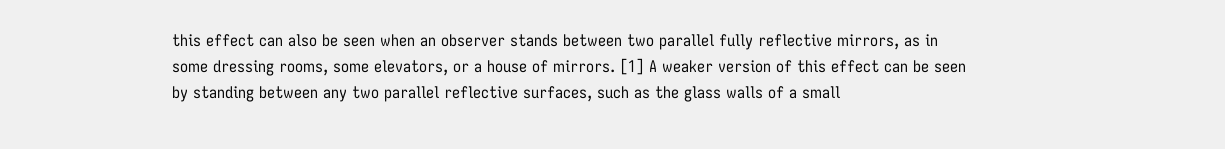this effect can also be seen when an observer stands between two parallel fully reflective mirrors, as in some dressing rooms, some elevators, or a house of mirrors. [1] A weaker version of this effect can be seen by standing between any two parallel reflective surfaces, such as the glass walls of a small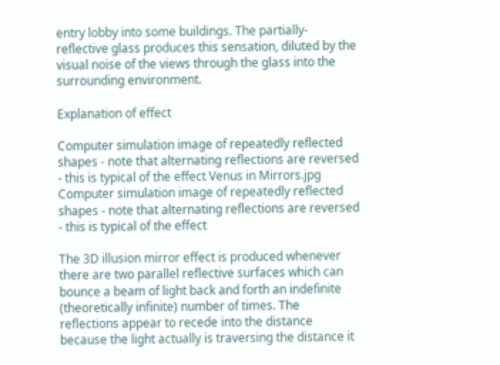entry lobby into some buildings. The partially-reflective glass produces this sensation, diluted by the visual noise of the views through the glass into the surrounding environment.

Explanation of effect

Computer simulation image of repeatedly reflected shapes - note that alternating reflections are reversed - this is typical of the effect Venus in Mirrors.jpg
Computer simulation image of repeatedly reflected shapes - note that alternating reflections are reversed - this is typical of the effect

The 3D illusion mirror effect is produced whenever there are two parallel reflective surfaces which can bounce a beam of light back and forth an indefinite (theoretically infinite) number of times. The reflections appear to recede into the distance because the light actually is traversing the distance it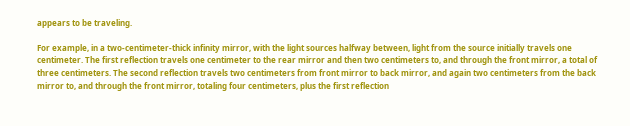appears to be traveling.

For example, in a two-centimeter-thick infinity mirror, with the light sources halfway between, light from the source initially travels one centimeter. The first reflection travels one centimeter to the rear mirror and then two centimeters to, and through the front mirror, a total of three centimeters. The second reflection travels two centimeters from front mirror to back mirror, and again two centimeters from the back mirror to, and through the front mirror, totaling four centimeters, plus the first reflection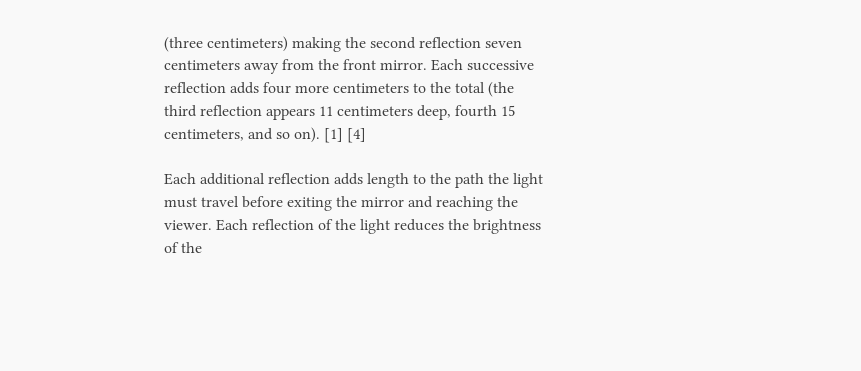(three centimeters) making the second reflection seven centimeters away from the front mirror. Each successive reflection adds four more centimeters to the total (the third reflection appears 11 centimeters deep, fourth 15 centimeters, and so on). [1] [4]

Each additional reflection adds length to the path the light must travel before exiting the mirror and reaching the viewer. Each reflection of the light reduces the brightness of the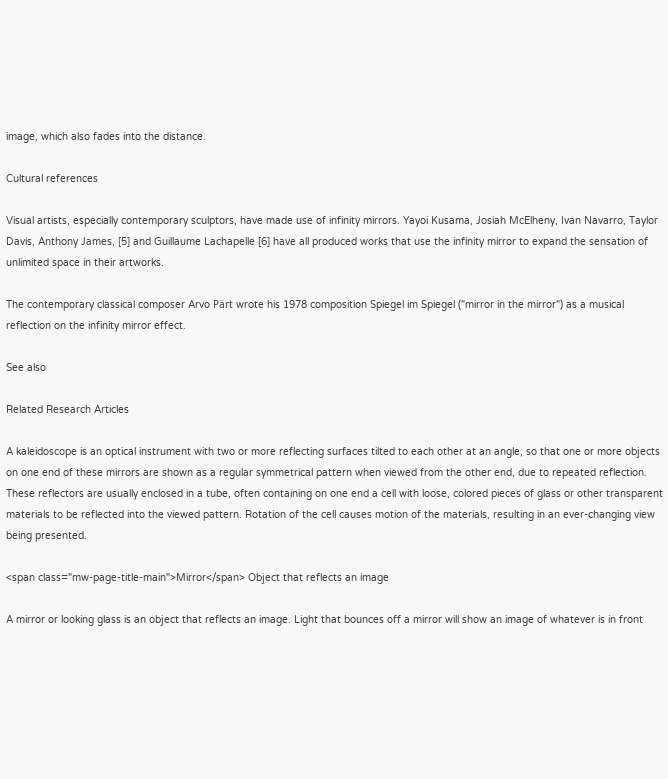image, which also fades into the distance.

Cultural references

Visual artists, especially contemporary sculptors, have made use of infinity mirrors. Yayoi Kusama, Josiah McElheny, Ivan Navarro, Taylor Davis, Anthony James, [5] and Guillaume Lachapelle [6] have all produced works that use the infinity mirror to expand the sensation of unlimited space in their artworks.

The contemporary classical composer Arvo Pärt wrote his 1978 composition Spiegel im Spiegel ("mirror in the mirror") as a musical reflection on the infinity mirror effect.

See also

Related Research Articles

A kaleidoscope is an optical instrument with two or more reflecting surfaces tilted to each other at an angle, so that one or more objects on one end of these mirrors are shown as a regular symmetrical pattern when viewed from the other end, due to repeated reflection. These reflectors are usually enclosed in a tube, often containing on one end a cell with loose, colored pieces of glass or other transparent materials to be reflected into the viewed pattern. Rotation of the cell causes motion of the materials, resulting in an ever-changing view being presented.

<span class="mw-page-title-main">Mirror</span> Object that reflects an image

A mirror or looking glass is an object that reflects an image. Light that bounces off a mirror will show an image of whatever is in front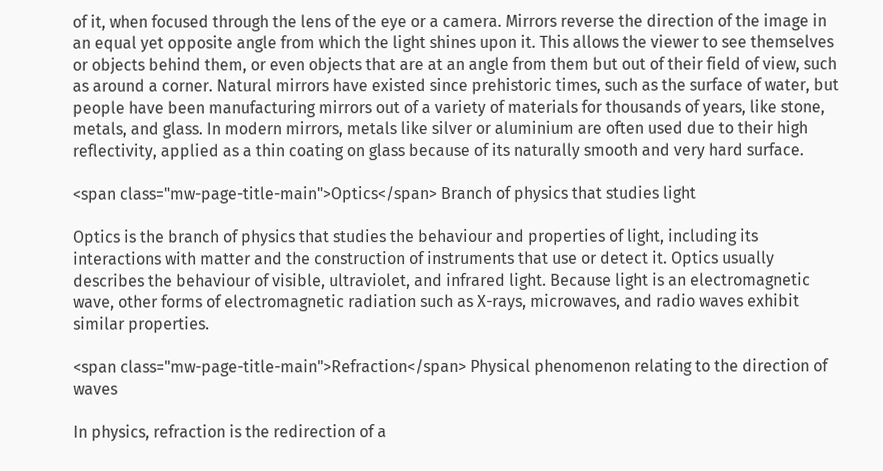of it, when focused through the lens of the eye or a camera. Mirrors reverse the direction of the image in an equal yet opposite angle from which the light shines upon it. This allows the viewer to see themselves or objects behind them, or even objects that are at an angle from them but out of their field of view, such as around a corner. Natural mirrors have existed since prehistoric times, such as the surface of water, but people have been manufacturing mirrors out of a variety of materials for thousands of years, like stone, metals, and glass. In modern mirrors, metals like silver or aluminium are often used due to their high reflectivity, applied as a thin coating on glass because of its naturally smooth and very hard surface.

<span class="mw-page-title-main">Optics</span> Branch of physics that studies light

Optics is the branch of physics that studies the behaviour and properties of light, including its interactions with matter and the construction of instruments that use or detect it. Optics usually describes the behaviour of visible, ultraviolet, and infrared light. Because light is an electromagnetic wave, other forms of electromagnetic radiation such as X-rays, microwaves, and radio waves exhibit similar properties.

<span class="mw-page-title-main">Refraction</span> Physical phenomenon relating to the direction of waves

In physics, refraction is the redirection of a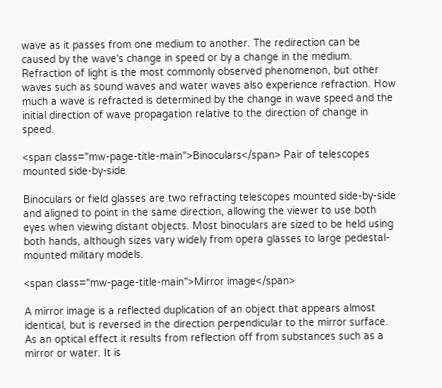wave as it passes from one medium to another. The redirection can be caused by the wave's change in speed or by a change in the medium. Refraction of light is the most commonly observed phenomenon, but other waves such as sound waves and water waves also experience refraction. How much a wave is refracted is determined by the change in wave speed and the initial direction of wave propagation relative to the direction of change in speed.

<span class="mw-page-title-main">Binoculars</span> Pair of telescopes mounted side-by-side

Binoculars or field glasses are two refracting telescopes mounted side-by-side and aligned to point in the same direction, allowing the viewer to use both eyes when viewing distant objects. Most binoculars are sized to be held using both hands, although sizes vary widely from opera glasses to large pedestal-mounted military models.

<span class="mw-page-title-main">Mirror image</span>

A mirror image is a reflected duplication of an object that appears almost identical, but is reversed in the direction perpendicular to the mirror surface. As an optical effect it results from reflection off from substances such as a mirror or water. It is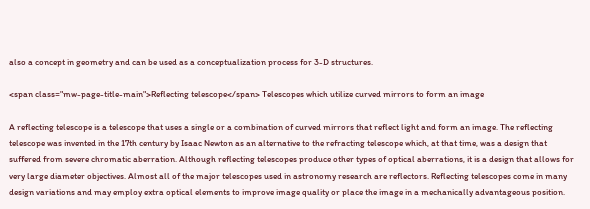also a concept in geometry and can be used as a conceptualization process for 3-D structures.

<span class="mw-page-title-main">Reflecting telescope</span> Telescopes which utilize curved mirrors to form an image

A reflecting telescope is a telescope that uses a single or a combination of curved mirrors that reflect light and form an image. The reflecting telescope was invented in the 17th century by Isaac Newton as an alternative to the refracting telescope which, at that time, was a design that suffered from severe chromatic aberration. Although reflecting telescopes produce other types of optical aberrations, it is a design that allows for very large diameter objectives. Almost all of the major telescopes used in astronomy research are reflectors. Reflecting telescopes come in many design variations and may employ extra optical elements to improve image quality or place the image in a mechanically advantageous position.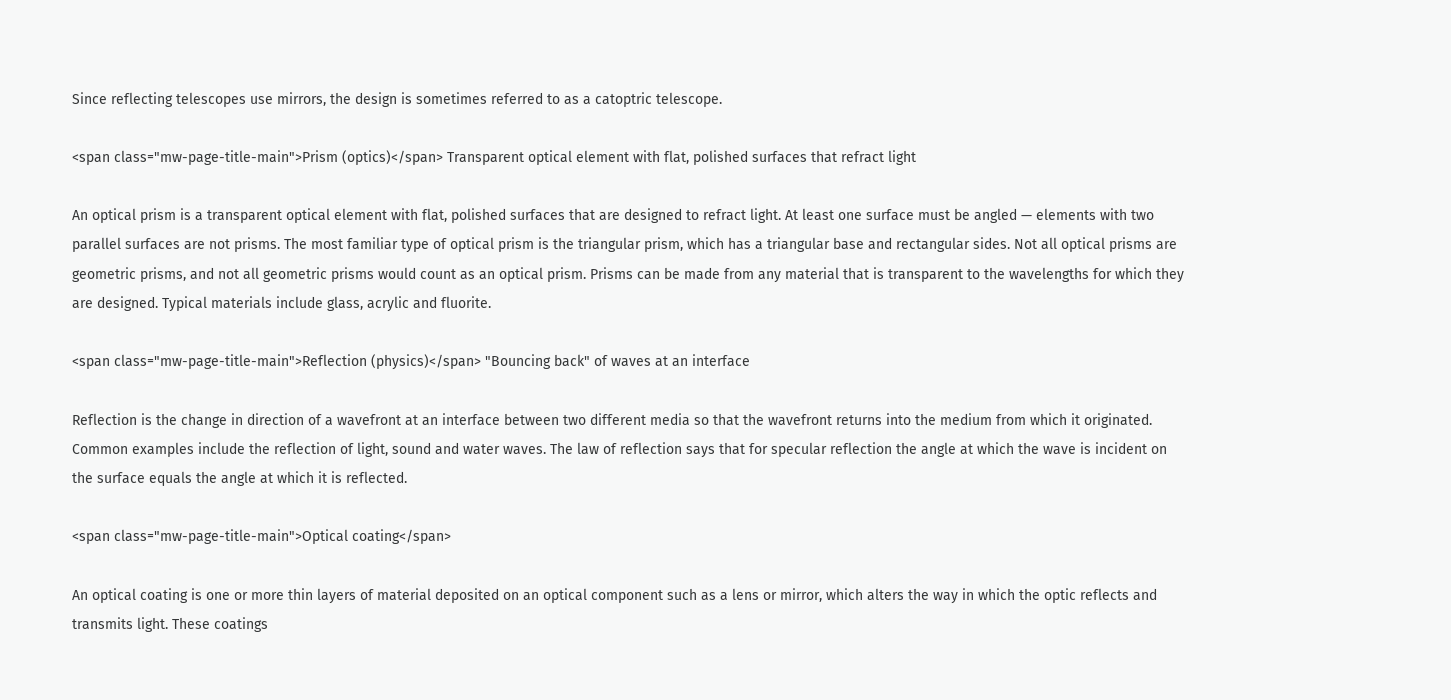Since reflecting telescopes use mirrors, the design is sometimes referred to as a catoptric telescope.

<span class="mw-page-title-main">Prism (optics)</span> Transparent optical element with flat, polished surfaces that refract light

An optical prism is a transparent optical element with flat, polished surfaces that are designed to refract light. At least one surface must be angled — elements with two parallel surfaces are not prisms. The most familiar type of optical prism is the triangular prism, which has a triangular base and rectangular sides. Not all optical prisms are geometric prisms, and not all geometric prisms would count as an optical prism. Prisms can be made from any material that is transparent to the wavelengths for which they are designed. Typical materials include glass, acrylic and fluorite.

<span class="mw-page-title-main">Reflection (physics)</span> "Bouncing back" of waves at an interface

Reflection is the change in direction of a wavefront at an interface between two different media so that the wavefront returns into the medium from which it originated. Common examples include the reflection of light, sound and water waves. The law of reflection says that for specular reflection the angle at which the wave is incident on the surface equals the angle at which it is reflected.

<span class="mw-page-title-main">Optical coating</span>

An optical coating is one or more thin layers of material deposited on an optical component such as a lens or mirror, which alters the way in which the optic reflects and transmits light. These coatings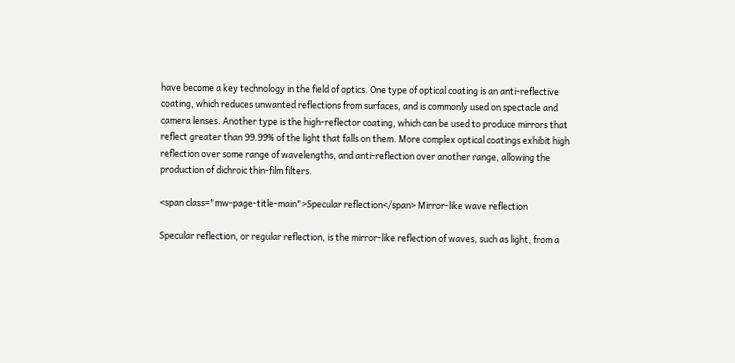have become a key technology in the field of optics. One type of optical coating is an anti-reflective coating, which reduces unwanted reflections from surfaces, and is commonly used on spectacle and camera lenses. Another type is the high-reflector coating, which can be used to produce mirrors that reflect greater than 99.99% of the light that falls on them. More complex optical coatings exhibit high reflection over some range of wavelengths, and anti-reflection over another range, allowing the production of dichroic thin-film filters.

<span class="mw-page-title-main">Specular reflection</span> Mirror-like wave reflection

Specular reflection, or regular reflection, is the mirror-like reflection of waves, such as light, from a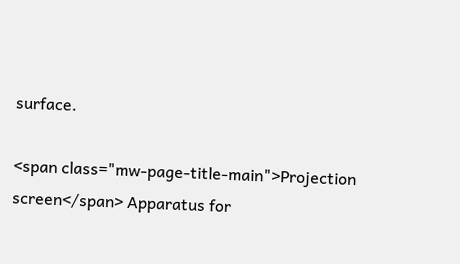surface.

<span class="mw-page-title-main">Projection screen</span> Apparatus for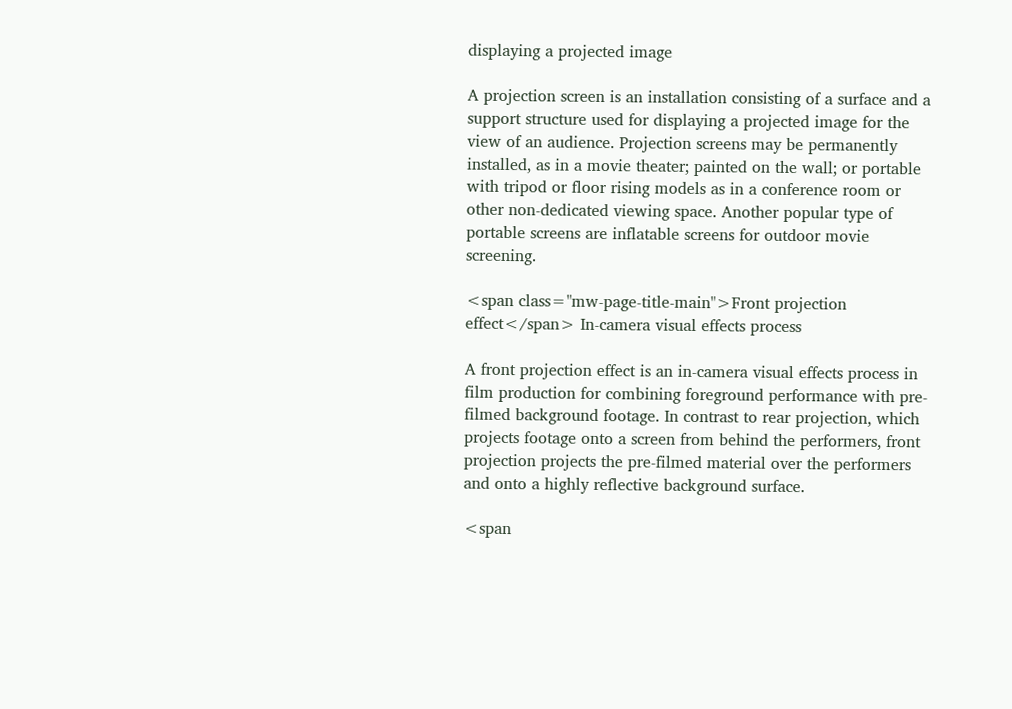displaying a projected image

A projection screen is an installation consisting of a surface and a support structure used for displaying a projected image for the view of an audience. Projection screens may be permanently installed, as in a movie theater; painted on the wall; or portable with tripod or floor rising models as in a conference room or other non-dedicated viewing space. Another popular type of portable screens are inflatable screens for outdoor movie screening.

<span class="mw-page-title-main">Front projection effect</span> In-camera visual effects process

A front projection effect is an in-camera visual effects process in film production for combining foreground performance with pre-filmed background footage. In contrast to rear projection, which projects footage onto a screen from behind the performers, front projection projects the pre-filmed material over the performers and onto a highly reflective background surface.

<span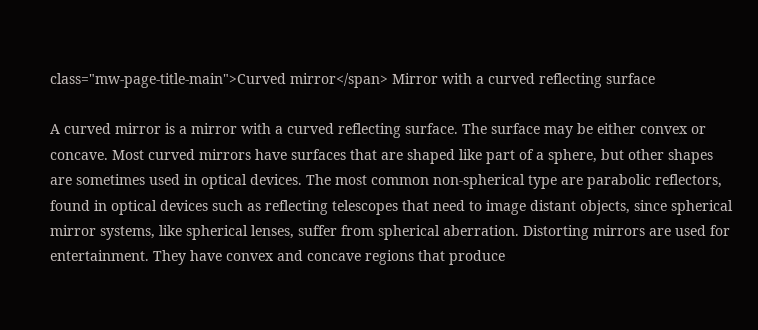class="mw-page-title-main">Curved mirror</span> Mirror with a curved reflecting surface

A curved mirror is a mirror with a curved reflecting surface. The surface may be either convex or concave. Most curved mirrors have surfaces that are shaped like part of a sphere, but other shapes are sometimes used in optical devices. The most common non-spherical type are parabolic reflectors, found in optical devices such as reflecting telescopes that need to image distant objects, since spherical mirror systems, like spherical lenses, suffer from spherical aberration. Distorting mirrors are used for entertainment. They have convex and concave regions that produce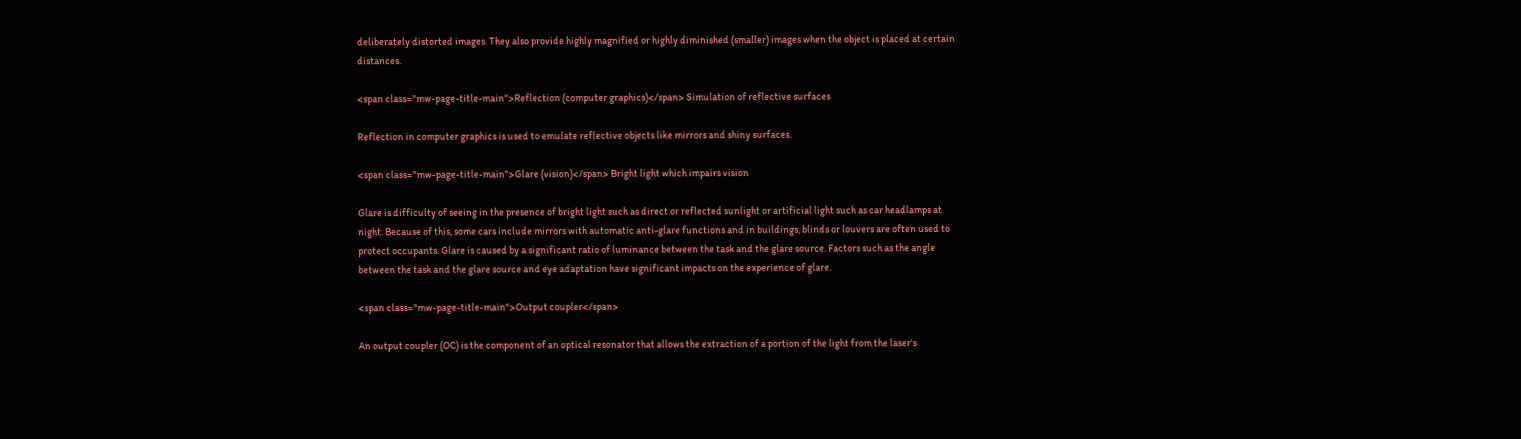deliberately distorted images. They also provide highly magnified or highly diminished (smaller) images when the object is placed at certain distances.

<span class="mw-page-title-main">Reflection (computer graphics)</span> Simulation of reflective surfaces

Reflection in computer graphics is used to emulate reflective objects like mirrors and shiny surfaces.

<span class="mw-page-title-main">Glare (vision)</span> Bright light which impairs vision

Glare is difficulty of seeing in the presence of bright light such as direct or reflected sunlight or artificial light such as car headlamps at night. Because of this, some cars include mirrors with automatic anti-glare functions and in buildings, blinds or louvers are often used to protect occupants. Glare is caused by a significant ratio of luminance between the task and the glare source. Factors such as the angle between the task and the glare source and eye adaptation have significant impacts on the experience of glare.

<span class="mw-page-title-main">Output coupler</span>

An output coupler (OC) is the component of an optical resonator that allows the extraction of a portion of the light from the laser's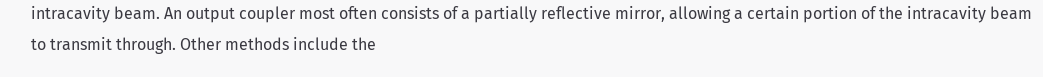intracavity beam. An output coupler most often consists of a partially reflective mirror, allowing a certain portion of the intracavity beam to transmit through. Other methods include the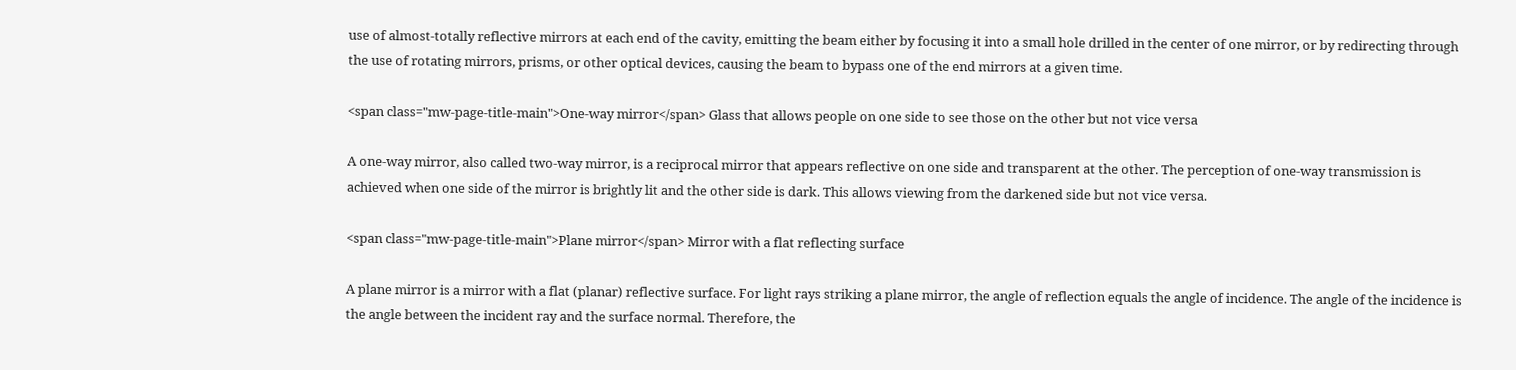use of almost-totally reflective mirrors at each end of the cavity, emitting the beam either by focusing it into a small hole drilled in the center of one mirror, or by redirecting through the use of rotating mirrors, prisms, or other optical devices, causing the beam to bypass one of the end mirrors at a given time.

<span class="mw-page-title-main">One-way mirror</span> Glass that allows people on one side to see those on the other but not vice versa

A one-way mirror, also called two-way mirror, is a reciprocal mirror that appears reflective on one side and transparent at the other. The perception of one-way transmission is achieved when one side of the mirror is brightly lit and the other side is dark. This allows viewing from the darkened side but not vice versa.

<span class="mw-page-title-main">Plane mirror</span> Mirror with a flat reflecting surface

A plane mirror is a mirror with a flat (planar) reflective surface. For light rays striking a plane mirror, the angle of reflection equals the angle of incidence. The angle of the incidence is the angle between the incident ray and the surface normal. Therefore, the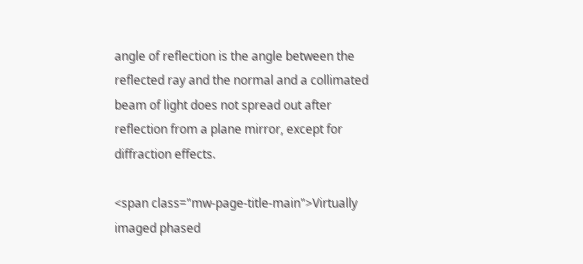angle of reflection is the angle between the reflected ray and the normal and a collimated beam of light does not spread out after reflection from a plane mirror, except for diffraction effects.

<span class="mw-page-title-main">Virtually imaged phased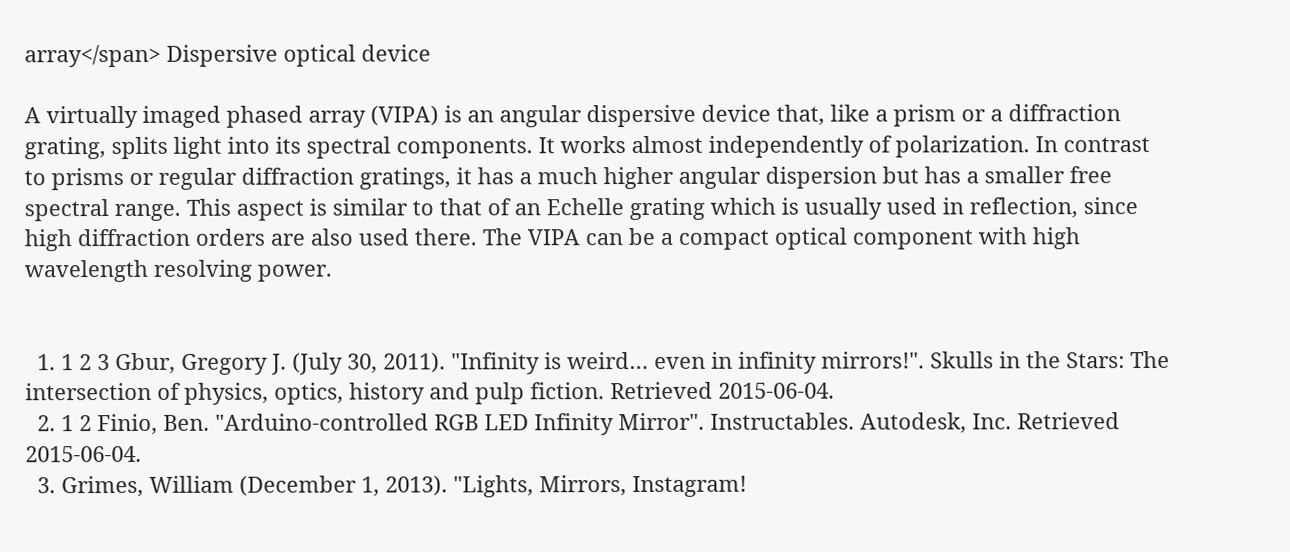array</span> Dispersive optical device

A virtually imaged phased array (VIPA) is an angular dispersive device that, like a prism or a diffraction grating, splits light into its spectral components. It works almost independently of polarization. In contrast to prisms or regular diffraction gratings, it has a much higher angular dispersion but has a smaller free spectral range. This aspect is similar to that of an Echelle grating which is usually used in reflection, since high diffraction orders are also used there. The VIPA can be a compact optical component with high wavelength resolving power.


  1. 1 2 3 Gbur, Gregory J. (July 30, 2011). "Infinity is weird… even in infinity mirrors!". Skulls in the Stars: The intersection of physics, optics, history and pulp fiction. Retrieved 2015-06-04.
  2. 1 2 Finio, Ben. "Arduino-controlled RGB LED Infinity Mirror". Instructables. Autodesk, Inc. Retrieved 2015-06-04.
  3. Grimes, William (December 1, 2013). "Lights, Mirrors, Instagram!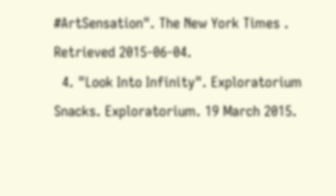#ArtSensation". The New York Times . Retrieved 2015-06-04.
  4. "Look Into Infinity". Exploratorium Snacks. Exploratorium. 19 March 2015.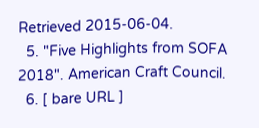Retrieved 2015-06-04.
  5. "Five Highlights from SOFA 2018". American Craft Council.
  6. [ bare URL ]